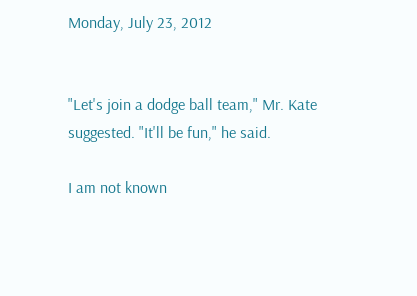Monday, July 23, 2012


"Let's join a dodge ball team," Mr. Kate suggested. "It'll be fun," he said.

I am not known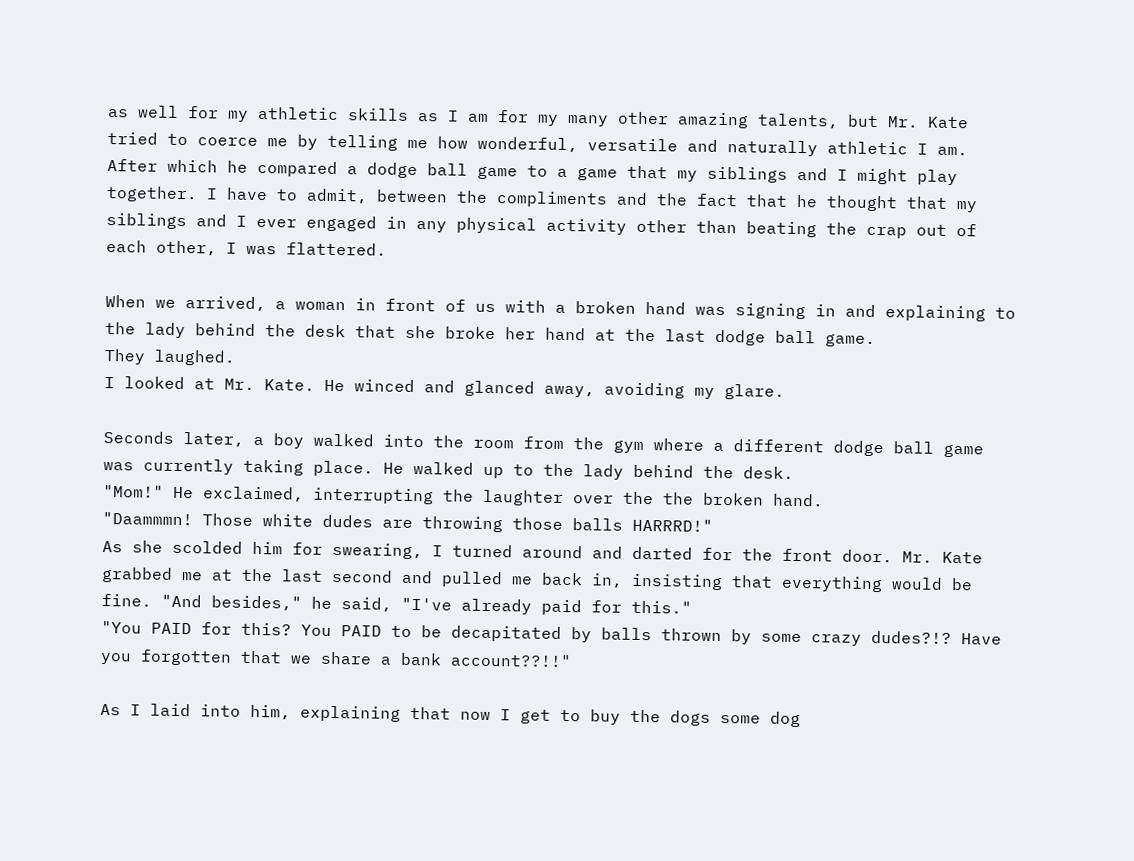as well for my athletic skills as I am for my many other amazing talents, but Mr. Kate tried to coerce me by telling me how wonderful, versatile and naturally athletic I am. After which he compared a dodge ball game to a game that my siblings and I might play together. I have to admit, between the compliments and the fact that he thought that my siblings and I ever engaged in any physical activity other than beating the crap out of each other, I was flattered.

When we arrived, a woman in front of us with a broken hand was signing in and explaining to the lady behind the desk that she broke her hand at the last dodge ball game.
They laughed.
I looked at Mr. Kate. He winced and glanced away, avoiding my glare.

Seconds later, a boy walked into the room from the gym where a different dodge ball game was currently taking place. He walked up to the lady behind the desk.
"Mom!" He exclaimed, interrupting the laughter over the the broken hand.
"Daammmn! Those white dudes are throwing those balls HARRRD!"
As she scolded him for swearing, I turned around and darted for the front door. Mr. Kate grabbed me at the last second and pulled me back in, insisting that everything would be fine. "And besides," he said, "I've already paid for this."
"You PAID for this? You PAID to be decapitated by balls thrown by some crazy dudes?!? Have you forgotten that we share a bank account??!!"

As I laid into him, explaining that now I get to buy the dogs some dog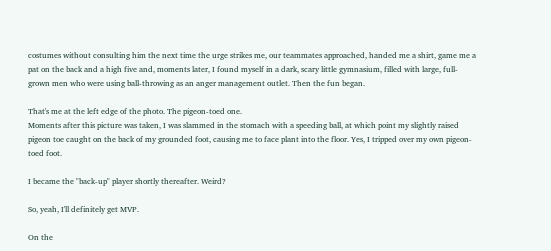costumes without consulting him the next time the urge strikes me, our teammates approached, handed me a shirt, game me a pat on the back and a high five and, moments later, I found myself in a dark, scary little gymnasium, filled with large, full-grown men who were using ball-throwing as an anger management outlet. Then the fun began.

That's me at the left edge of the photo. The pigeon-toed one.
Moments after this picture was taken, I was slammed in the stomach with a speeding ball, at which point my slightly raised pigeon toe caught on the back of my grounded foot, causing me to face plant into the floor. Yes, I tripped over my own pigeon-toed foot.

I became the "back-up" player shortly thereafter. Weird?

So, yeah, I'll definitely get MVP.

On the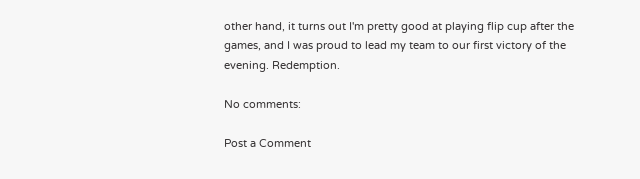other hand, it turns out I'm pretty good at playing flip cup after the games, and I was proud to lead my team to our first victory of the evening. Redemption.

No comments:

Post a Comment